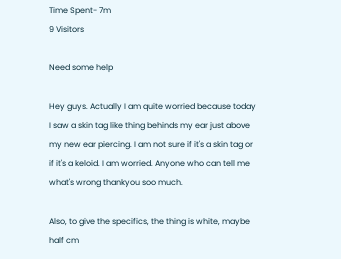Time Spent- 7m
9 Visitors

Need some help

Hey guys. Actually I am quite worried because today I saw a skin tag like thing behinds my ear just above my new ear piercing. I am not sure if it's a skin tag or if it's a keloid. I am worried. Anyone who can tell me what's wrong thankyou soo much.

Also, to give the specifics, the thing is white, maybe half cm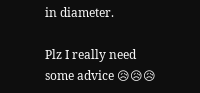in diameter.

Plz I really need some advice 😥😥😥